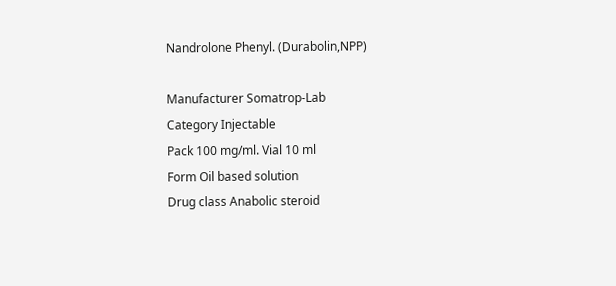Nandrolone Phenyl. (Durabolin,NPP)

Manufacturer Somatrop-Lab
Category Injectable
Pack 100 mg/ml. Vial 10 ml
Form Oil based solution
Drug class Anabolic steroid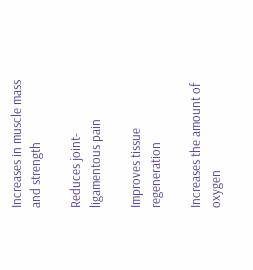Increases in muscle mass and strength

Reduces joint-ligamentous pain

Improves tissue regeneration

Increases the amount of oxygen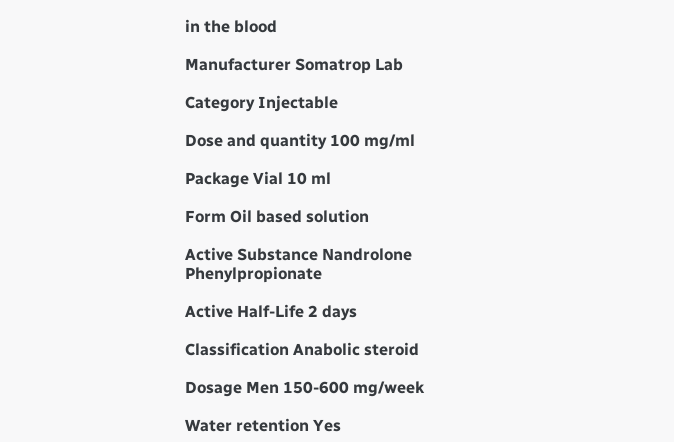in the blood

Manufacturer Somatrop Lab

Category Injectable

Dose and quantity 100 mg/ml

Package Vial 10 ml

Form Oil based solution

Active Substance Nandrolone Phenylpropionate

Active Half-Life 2 days

Classification Anabolic steroid

Dosage Men 150-600 mg/week

Water retention Yes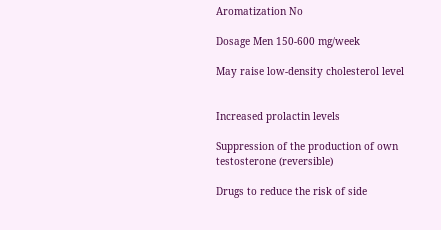Aromatization No

Dosage Men 150-600 mg/week

May raise low-density cholesterol level


Increased prolactin levels

Suppression of the production of own testosterone (reversible)

Drugs to reduce the risk of side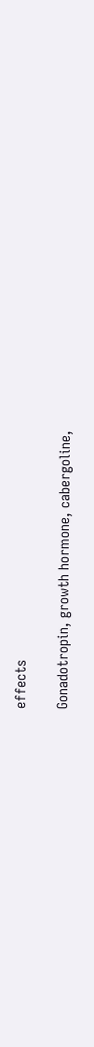effects

Gonadotropin, growth hormone, cabergoline,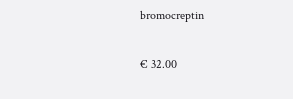bromocreptin

€ 32.00